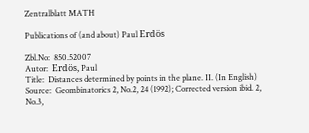Zentralblatt MATH

Publications of (and about) Paul Erdös

Zbl.No:  850.52007
Autor:  Erdös, Paul
Title:  Distances determined by points in the plane. II. (In English)
Source:  Geombinatorics 2, No.2, 24 (1992); Corrected version ibid. 2, No.3,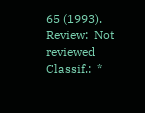65 (1993).
Review:  Not reviewed
Classif.:  *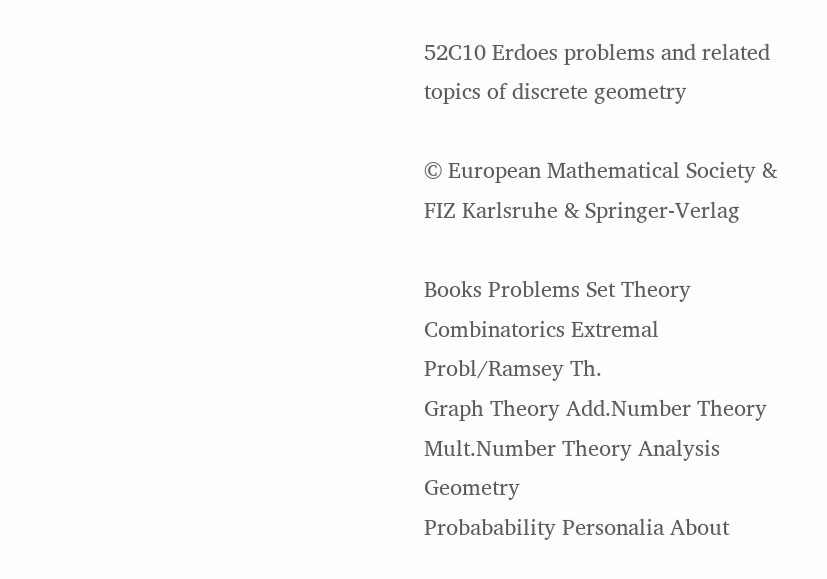52C10 Erdoes problems and related topics of discrete geometry

© European Mathematical Society & FIZ Karlsruhe & Springer-Verlag

Books Problems Set Theory Combinatorics Extremal Probl/Ramsey Th.
Graph Theory Add.Number Theory Mult.Number Theory Analysis Geometry
Probabability Personalia About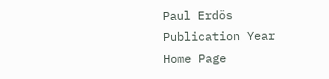Paul Erdös Publication Year Home Page